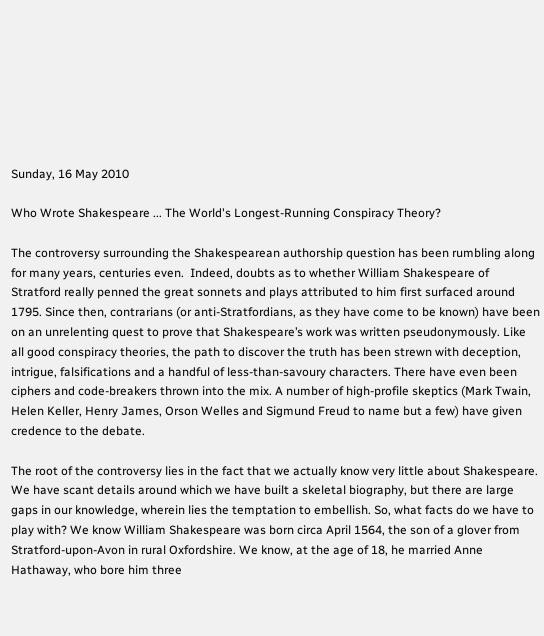Sunday, 16 May 2010

Who Wrote Shakespeare ... The World's Longest-Running Conspiracy Theory?

The controversy surrounding the Shakespearean authorship question has been rumbling along for many years, centuries even.  Indeed, doubts as to whether William Shakespeare of Stratford really penned the great sonnets and plays attributed to him first surfaced around 1795. Since then, contrarians (or anti-Stratfordians, as they have come to be known) have been on an unrelenting quest to prove that Shakespeare’s work was written pseudonymously. Like all good conspiracy theories, the path to discover the truth has been strewn with deception, intrigue, falsifications and a handful of less-than-savoury characters. There have even been ciphers and code-breakers thrown into the mix. A number of high-profile skeptics (Mark Twain, Helen Keller, Henry James, Orson Welles and Sigmund Freud to name but a few) have given credence to the debate.

The root of the controversy lies in the fact that we actually know very little about Shakespeare. We have scant details around which we have built a skeletal biography, but there are large gaps in our knowledge, wherein lies the temptation to embellish. So, what facts do we have to play with? We know William Shakespeare was born circa April 1564, the son of a glover from Stratford-upon-Avon in rural Oxfordshire. We know, at the age of 18, he married Anne Hathaway, who bore him three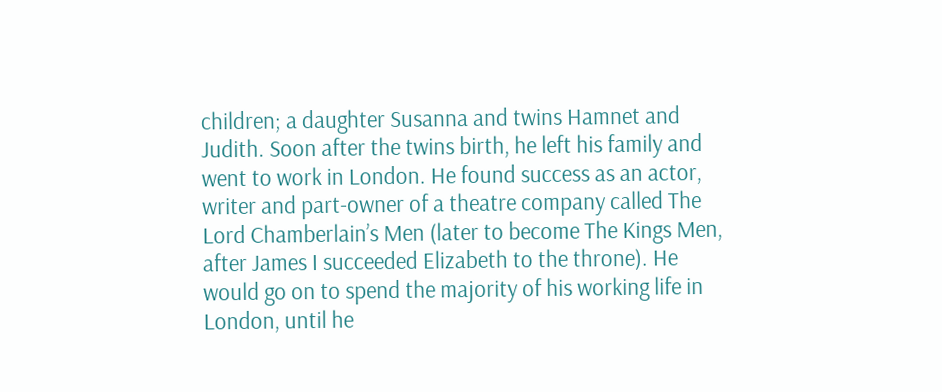children; a daughter Susanna and twins Hamnet and Judith. Soon after the twins birth, he left his family and went to work in London. He found success as an actor, writer and part-owner of a theatre company called The Lord Chamberlain’s Men (later to become The Kings Men, after James I succeeded Elizabeth to the throne). He would go on to spend the majority of his working life in London, until he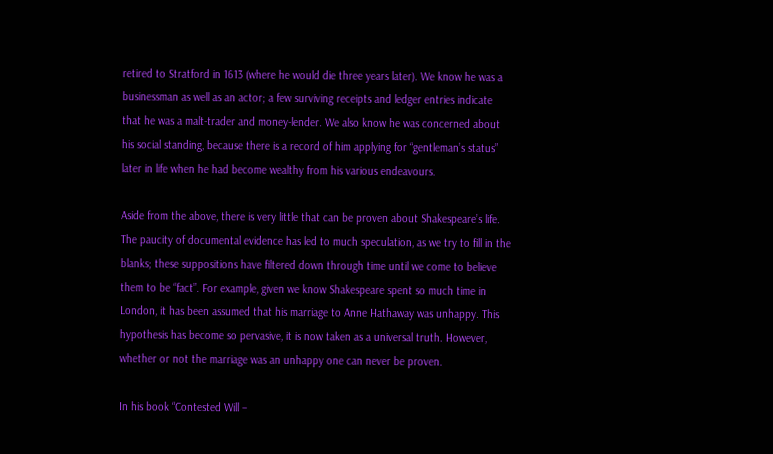retired to Stratford in 1613 (where he would die three years later). We know he was a businessman as well as an actor; a few surviving receipts and ledger entries indicate that he was a malt-trader and money-lender. We also know he was concerned about his social standing, because there is a record of him applying for “gentleman’s status” later in life when he had become wealthy from his various endeavours.

Aside from the above, there is very little that can be proven about Shakespeare’s life. The paucity of documental evidence has led to much speculation, as we try to fill in the blanks; these suppositions have filtered down through time until we come to believe them to be “fact”. For example, given we know Shakespeare spent so much time in London, it has been assumed that his marriage to Anne Hathaway was unhappy. This hypothesis has become so pervasive, it is now taken as a universal truth. However, whether or not the marriage was an unhappy one can never be proven.

In his book “Contested Will –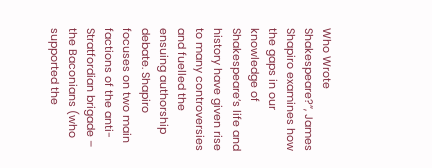Who Wrote Shakespeare?”, James Shapiro examines how the gaps in our knowledge of Shakespeare’s life and history have given rise to many controversies and fuelled the ensuing authorship debate. Shapiro focuses on two main factions of the anti-Stratfordian brigade – the Baconians (who supported the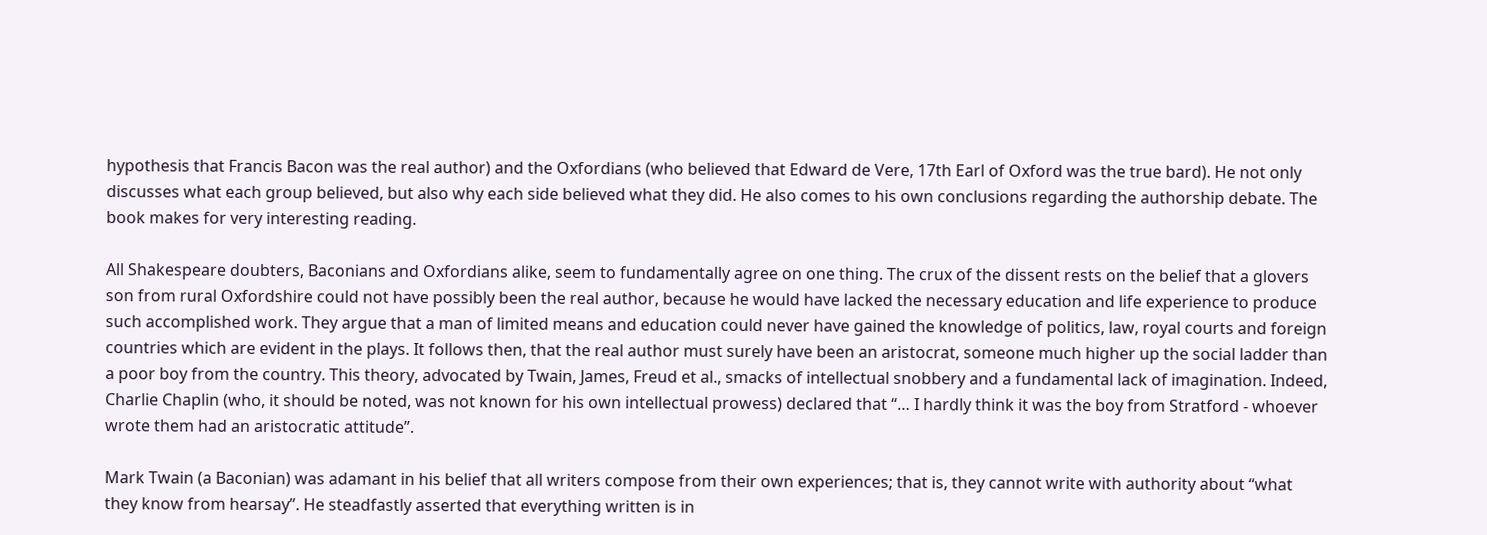hypothesis that Francis Bacon was the real author) and the Oxfordians (who believed that Edward de Vere, 17th Earl of Oxford was the true bard). He not only discusses what each group believed, but also why each side believed what they did. He also comes to his own conclusions regarding the authorship debate. The book makes for very interesting reading.

All Shakespeare doubters, Baconians and Oxfordians alike, seem to fundamentally agree on one thing. The crux of the dissent rests on the belief that a glovers son from rural Oxfordshire could not have possibly been the real author, because he would have lacked the necessary education and life experience to produce such accomplished work. They argue that a man of limited means and education could never have gained the knowledge of politics, law, royal courts and foreign countries which are evident in the plays. It follows then, that the real author must surely have been an aristocrat, someone much higher up the social ladder than a poor boy from the country. This theory, advocated by Twain, James, Freud et al., smacks of intellectual snobbery and a fundamental lack of imagination. Indeed, Charlie Chaplin (who, it should be noted, was not known for his own intellectual prowess) declared that “… I hardly think it was the boy from Stratford - whoever wrote them had an aristocratic attitude”.

Mark Twain (a Baconian) was adamant in his belief that all writers compose from their own experiences; that is, they cannot write with authority about “what they know from hearsay”. He steadfastly asserted that everything written is in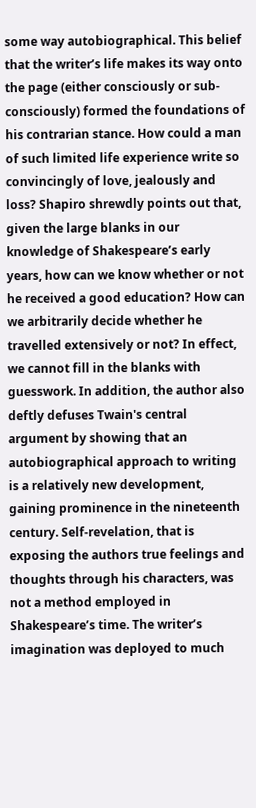some way autobiographical. This belief that the writer’s life makes its way onto the page (either consciously or sub-consciously) formed the foundations of his contrarian stance. How could a man of such limited life experience write so convincingly of love, jealously and loss? Shapiro shrewdly points out that, given the large blanks in our knowledge of Shakespeare’s early years, how can we know whether or not he received a good education? How can we arbitrarily decide whether he travelled extensively or not? In effect, we cannot fill in the blanks with guesswork. In addition, the author also deftly defuses Twain's central argument by showing that an autobiographical approach to writing is a relatively new development, gaining prominence in the nineteenth century. Self-revelation, that is exposing the authors true feelings and thoughts through his characters, was not a method employed in Shakespeare’s time. The writer’s imagination was deployed to much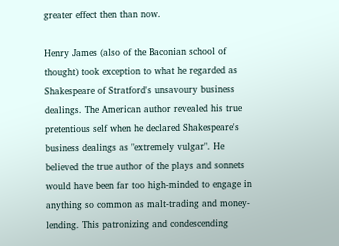greater effect then than now.

Henry James (also of the Baconian school of thought) took exception to what he regarded as Shakespeare of Stratford's unsavoury business dealings. The American author revealed his true pretentious self when he declared Shakespeare's business dealings as "extremely vulgar". He believed the true author of the plays and sonnets would have been far too high-minded to engage in anything so common as malt-trading and money-lending. This patronizing and condescending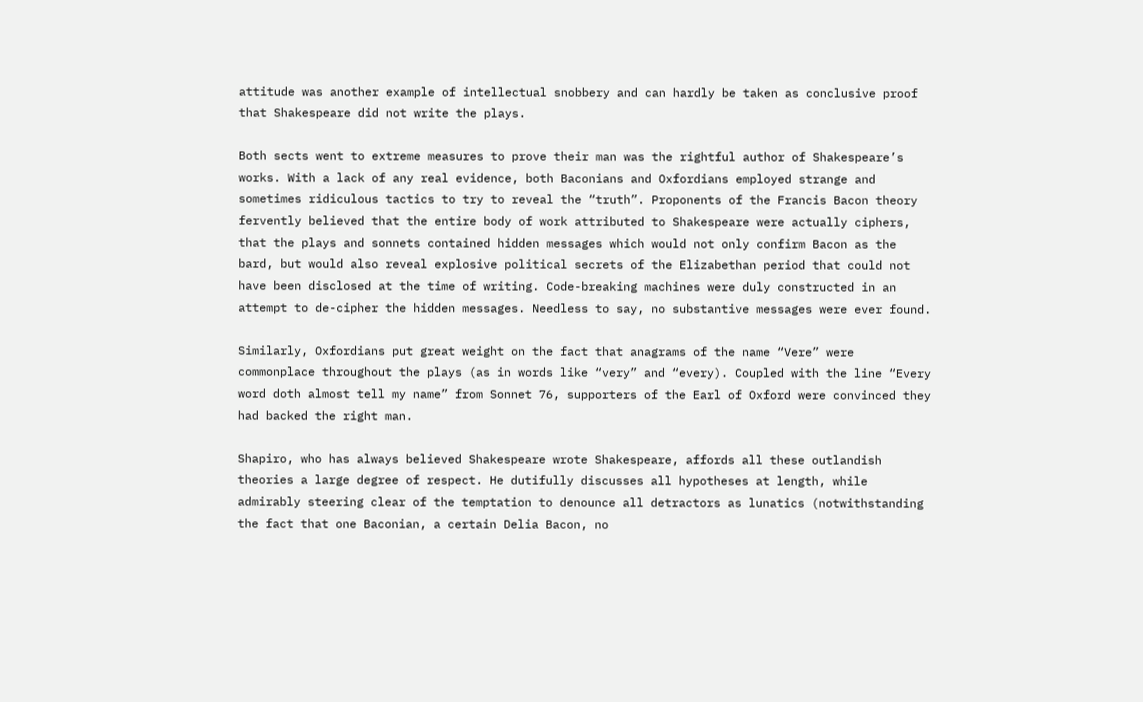attitude was another example of intellectual snobbery and can hardly be taken as conclusive proof that Shakespeare did not write the plays.

Both sects went to extreme measures to prove their man was the rightful author of Shakespeare’s works. With a lack of any real evidence, both Baconians and Oxfordians employed strange and sometimes ridiculous tactics to try to reveal the “truth”. Proponents of the Francis Bacon theory fervently believed that the entire body of work attributed to Shakespeare were actually ciphers, that the plays and sonnets contained hidden messages which would not only confirm Bacon as the bard, but would also reveal explosive political secrets of the Elizabethan period that could not have been disclosed at the time of writing. Code-breaking machines were duly constructed in an attempt to de-cipher the hidden messages. Needless to say, no substantive messages were ever found.

Similarly, Oxfordians put great weight on the fact that anagrams of the name “Vere” were commonplace throughout the plays (as in words like “very” and “every). Coupled with the line “Every word doth almost tell my name” from Sonnet 76, supporters of the Earl of Oxford were convinced they had backed the right man.

Shapiro, who has always believed Shakespeare wrote Shakespeare, affords all these outlandish theories a large degree of respect. He dutifully discusses all hypotheses at length, while admirably steering clear of the temptation to denounce all detractors as lunatics (notwithstanding the fact that one Baconian, a certain Delia Bacon, no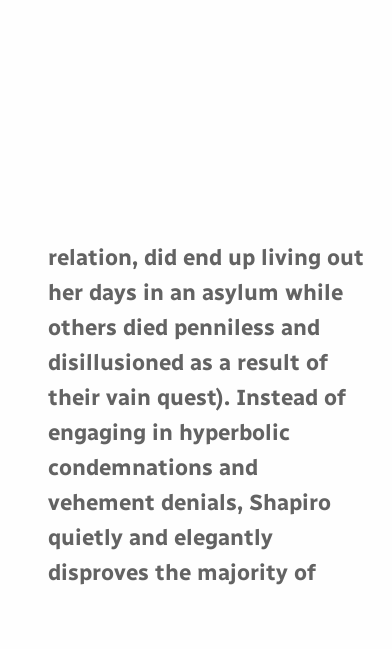relation, did end up living out her days in an asylum while  others died penniless and disillusioned as a result of their vain quest). Instead of engaging in hyperbolic condemnations and vehement denials, Shapiro quietly and elegantly disproves the majority of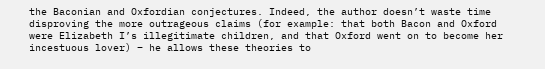the Baconian and Oxfordian conjectures. Indeed, the author doesn’t waste time disproving the more outrageous claims (for example: that both Bacon and Oxford were Elizabeth I’s illegitimate children, and that Oxford went on to become her incestuous lover) – he allows these theories to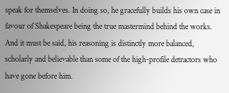speak for themselves. In doing so, he gracefully builds his own case in favour of Shakespeare being the true mastermind behind the works. And it must be said, his reasoning is distinctly more balanced, scholarly and believable than some of the high-profile detractors who have gone before him.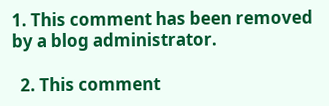1. This comment has been removed by a blog administrator.

  2. This comment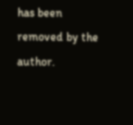has been removed by the author.